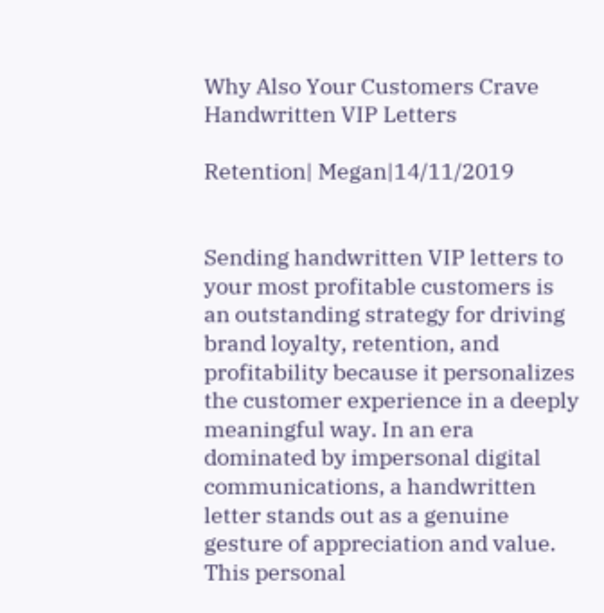Why Also Your Customers Crave Handwritten VIP Letters

Retention| Megan|14/11/2019


Sending handwritten VIP letters to your most profitable customers is an outstanding strategy for driving brand loyalty, retention, and profitability because it personalizes the customer experience in a deeply meaningful way. In an era dominated by impersonal digital communications, a handwritten letter stands out as a genuine gesture of appreciation and value. This personal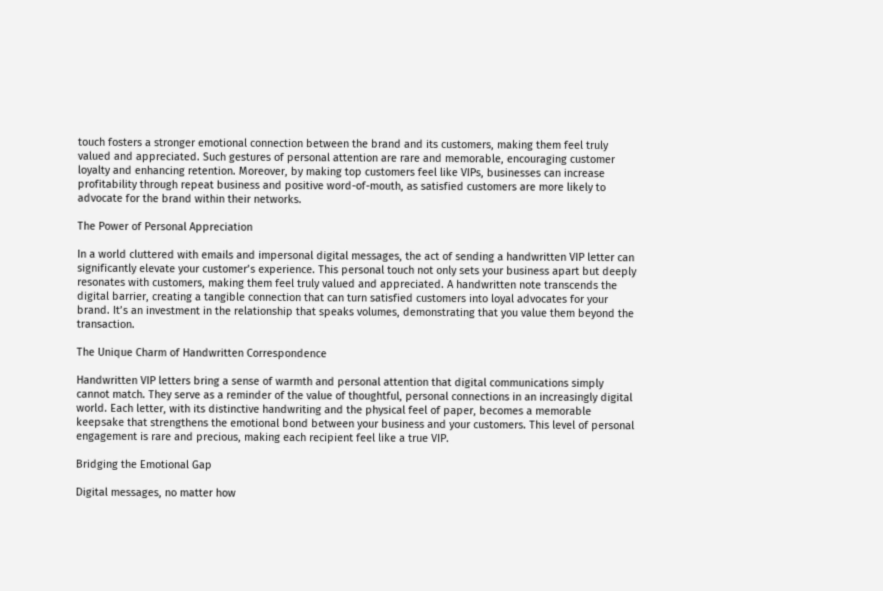touch fosters a stronger emotional connection between the brand and its customers, making them feel truly valued and appreciated. Such gestures of personal attention are rare and memorable, encouraging customer loyalty and enhancing retention. Moreover, by making top customers feel like VIPs, businesses can increase profitability through repeat business and positive word-of-mouth, as satisfied customers are more likely to advocate for the brand within their networks.

The Power of Personal Appreciation

In a world cluttered with emails and impersonal digital messages, the act of sending a handwritten VIP letter can significantly elevate your customer’s experience. This personal touch not only sets your business apart but deeply resonates with customers, making them feel truly valued and appreciated. A handwritten note transcends the digital barrier, creating a tangible connection that can turn satisfied customers into loyal advocates for your brand. It’s an investment in the relationship that speaks volumes, demonstrating that you value them beyond the transaction.

The Unique Charm of Handwritten Correspondence

Handwritten VIP letters bring a sense of warmth and personal attention that digital communications simply cannot match. They serve as a reminder of the value of thoughtful, personal connections in an increasingly digital world. Each letter, with its distinctive handwriting and the physical feel of paper, becomes a memorable keepsake that strengthens the emotional bond between your business and your customers. This level of personal engagement is rare and precious, making each recipient feel like a true VIP.

Bridging the Emotional Gap

Digital messages, no matter how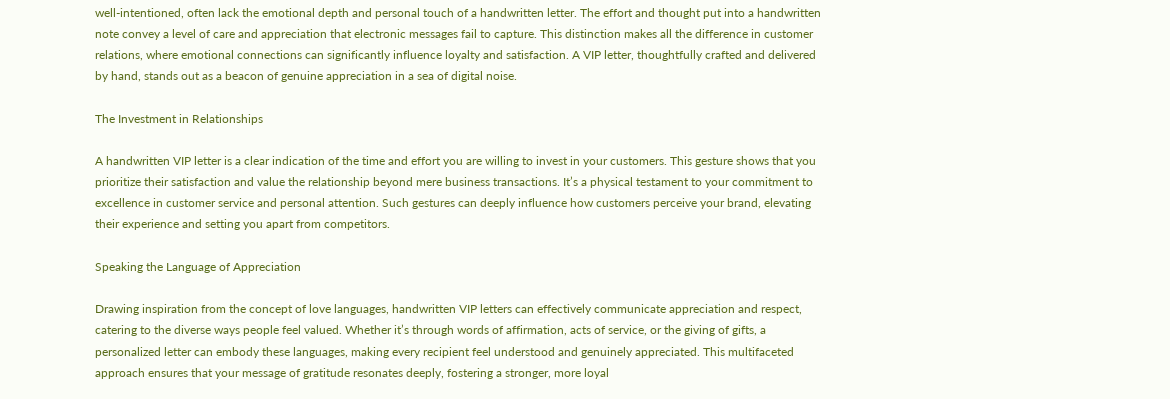well-intentioned, often lack the emotional depth and personal touch of a handwritten letter. The effort and thought put into a handwritten note convey a level of care and appreciation that electronic messages fail to capture. This distinction makes all the difference in customer relations, where emotional connections can significantly influence loyalty and satisfaction. A VIP letter, thoughtfully crafted and delivered by hand, stands out as a beacon of genuine appreciation in a sea of digital noise.

The Investment in Relationships

A handwritten VIP letter is a clear indication of the time and effort you are willing to invest in your customers. This gesture shows that you prioritize their satisfaction and value the relationship beyond mere business transactions. It’s a physical testament to your commitment to excellence in customer service and personal attention. Such gestures can deeply influence how customers perceive your brand, elevating their experience and setting you apart from competitors.

Speaking the Language of Appreciation

Drawing inspiration from the concept of love languages, handwritten VIP letters can effectively communicate appreciation and respect, catering to the diverse ways people feel valued. Whether it’s through words of affirmation, acts of service, or the giving of gifts, a personalized letter can embody these languages, making every recipient feel understood and genuinely appreciated. This multifaceted approach ensures that your message of gratitude resonates deeply, fostering a stronger, more loyal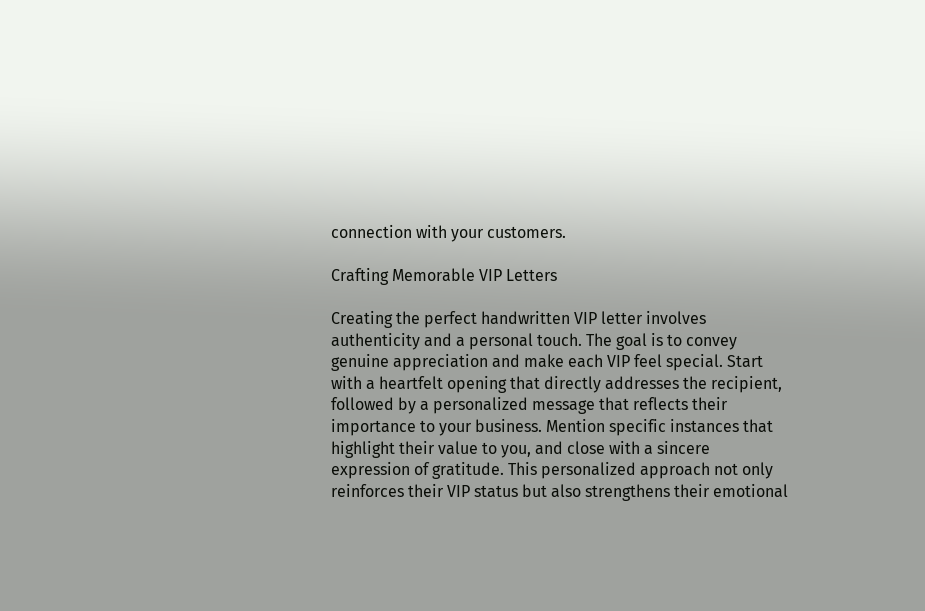connection with your customers.

Crafting Memorable VIP Letters

Creating the perfect handwritten VIP letter involves authenticity and a personal touch. The goal is to convey genuine appreciation and make each VIP feel special. Start with a heartfelt opening that directly addresses the recipient, followed by a personalized message that reflects their importance to your business. Mention specific instances that highlight their value to you, and close with a sincere expression of gratitude. This personalized approach not only reinforces their VIP status but also strengthens their emotional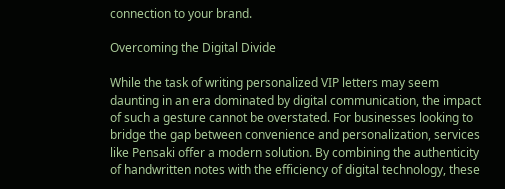connection to your brand.

Overcoming the Digital Divide

While the task of writing personalized VIP letters may seem daunting in an era dominated by digital communication, the impact of such a gesture cannot be overstated. For businesses looking to bridge the gap between convenience and personalization, services like Pensaki offer a modern solution. By combining the authenticity of handwritten notes with the efficiency of digital technology, these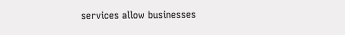services allow businesses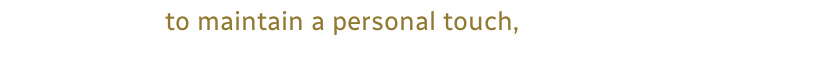to maintain a personal touch,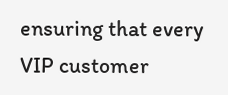ensuring that every VIP customer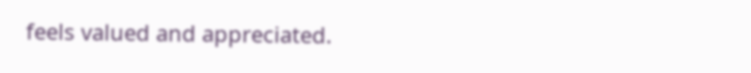feels valued and appreciated.